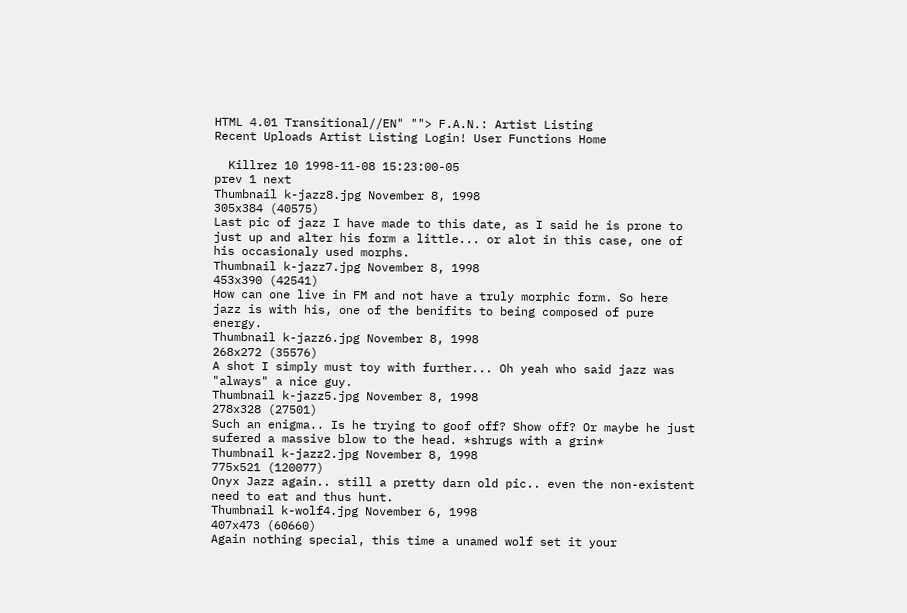HTML 4.01 Transitional//EN" ""> F.A.N.: Artist Listing
Recent Uploads Artist Listing Login! User Functions Home

  Killrez 10 1998-11-08 15:23:00-05
prev 1 next
Thumbnail k-jazz8.jpg November 8, 1998
305x384 (40575)
Last pic of jazz I have made to this date, as I said he is prone to just up and alter his form a little... or alot in this case, one of his occasionaly used morphs.
Thumbnail k-jazz7.jpg November 8, 1998
453x390 (42541)
How can one live in FM and not have a truly morphic form. So here jazz is with his, one of the benifits to being composed of pure energy.
Thumbnail k-jazz6.jpg November 8, 1998
268x272 (35576)
A shot I simply must toy with further... Oh yeah who said jazz was "always" a nice guy.
Thumbnail k-jazz5.jpg November 8, 1998
278x328 (27501)
Such an enigma.. Is he trying to goof off? Show off? Or maybe he just sufered a massive blow to the head. *shrugs with a grin*
Thumbnail k-jazz2.jpg November 8, 1998
775x521 (120077)
Onyx Jazz again.. still a pretty darn old pic.. even the non-existent need to eat and thus hunt.
Thumbnail k-wolf4.jpg November 6, 1998
407x473 (60660)
Again nothing special, this time a unamed wolf set it your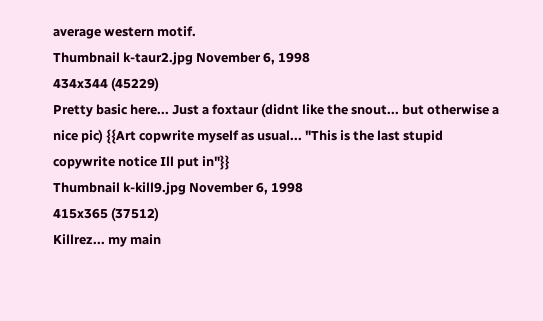average western motif.
Thumbnail k-taur2.jpg November 6, 1998
434x344 (45229)
Pretty basic here... Just a foxtaur (didnt like the snout... but otherwise a nice pic) {{Art copwrite myself as usual... "This is the last stupid copywrite notice Ill put in"}}
Thumbnail k-kill9.jpg November 6, 1998
415x365 (37512)
Killrez... my main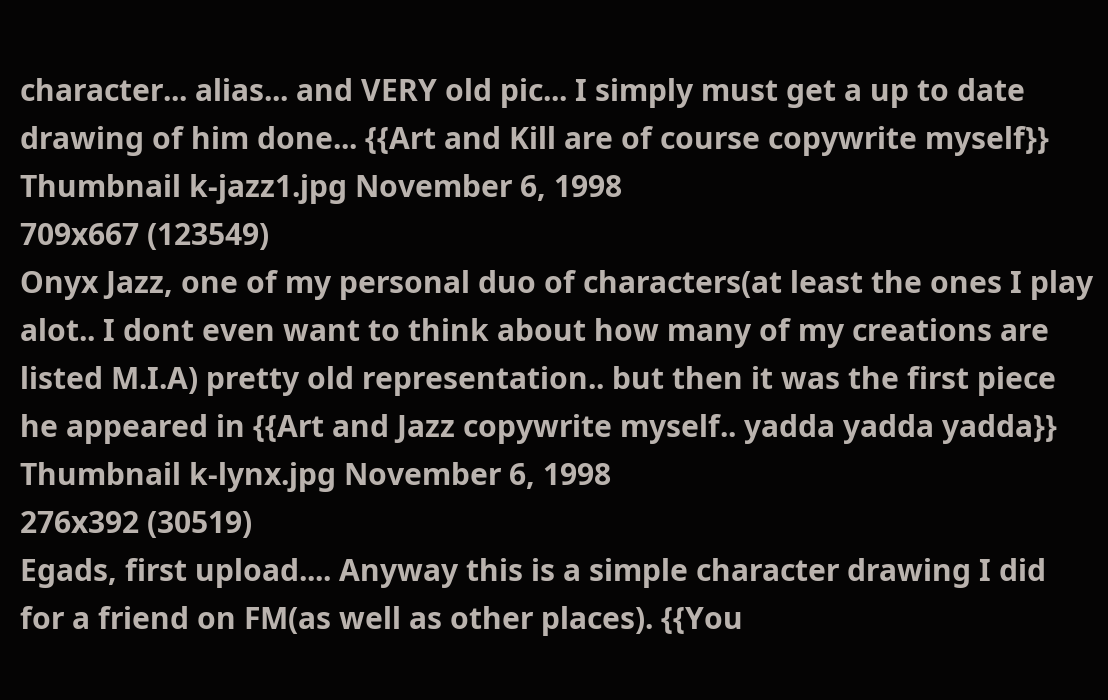character... alias... and VERY old pic... I simply must get a up to date drawing of him done... {{Art and Kill are of course copywrite myself}}
Thumbnail k-jazz1.jpg November 6, 1998
709x667 (123549)
Onyx Jazz, one of my personal duo of characters(at least the ones I play alot.. I dont even want to think about how many of my creations are listed M.I.A) pretty old representation.. but then it was the first piece he appeared in {{Art and Jazz copywrite myself.. yadda yadda yadda}}
Thumbnail k-lynx.jpg November 6, 1998
276x392 (30519)
Egads, first upload.... Anyway this is a simple character drawing I did for a friend on FM(as well as other places). {{You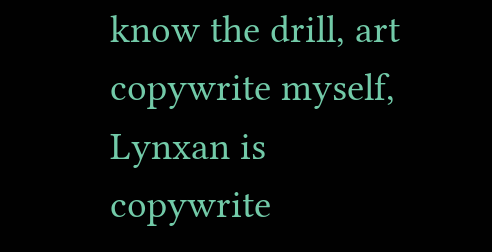know the drill, art copywrite myself, Lynxan is copywrite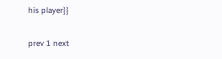his player}}

prev 1 next